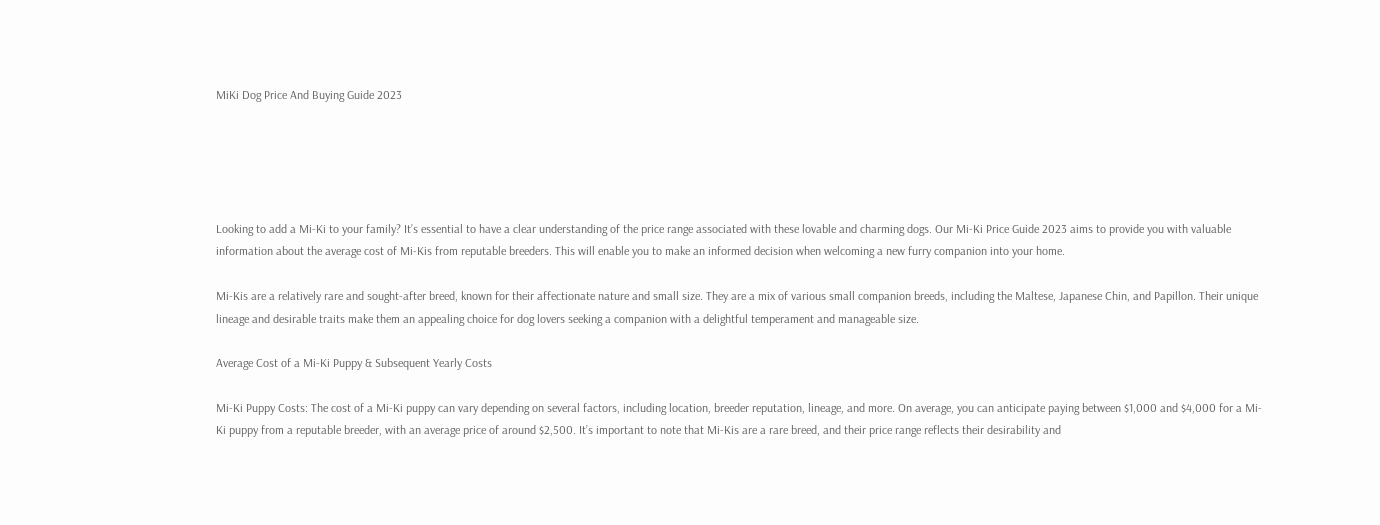MiKi Dog Price And Buying Guide 2023





Looking to add a Mi-Ki to your family? It’s essential to have a clear understanding of the price range associated with these lovable and charming dogs. Our Mi-Ki Price Guide 2023 aims to provide you with valuable information about the average cost of Mi-Kis from reputable breeders. This will enable you to make an informed decision when welcoming a new furry companion into your home.

Mi-Kis are a relatively rare and sought-after breed, known for their affectionate nature and small size. They are a mix of various small companion breeds, including the Maltese, Japanese Chin, and Papillon. Their unique lineage and desirable traits make them an appealing choice for dog lovers seeking a companion with a delightful temperament and manageable size.

Average Cost of a Mi-Ki Puppy & Subsequent Yearly Costs

Mi-Ki Puppy Costs: The cost of a Mi-Ki puppy can vary depending on several factors, including location, breeder reputation, lineage, and more. On average, you can anticipate paying between $1,000 and $4,000 for a Mi-Ki puppy from a reputable breeder, with an average price of around $2,500. It’s important to note that Mi-Kis are a rare breed, and their price range reflects their desirability and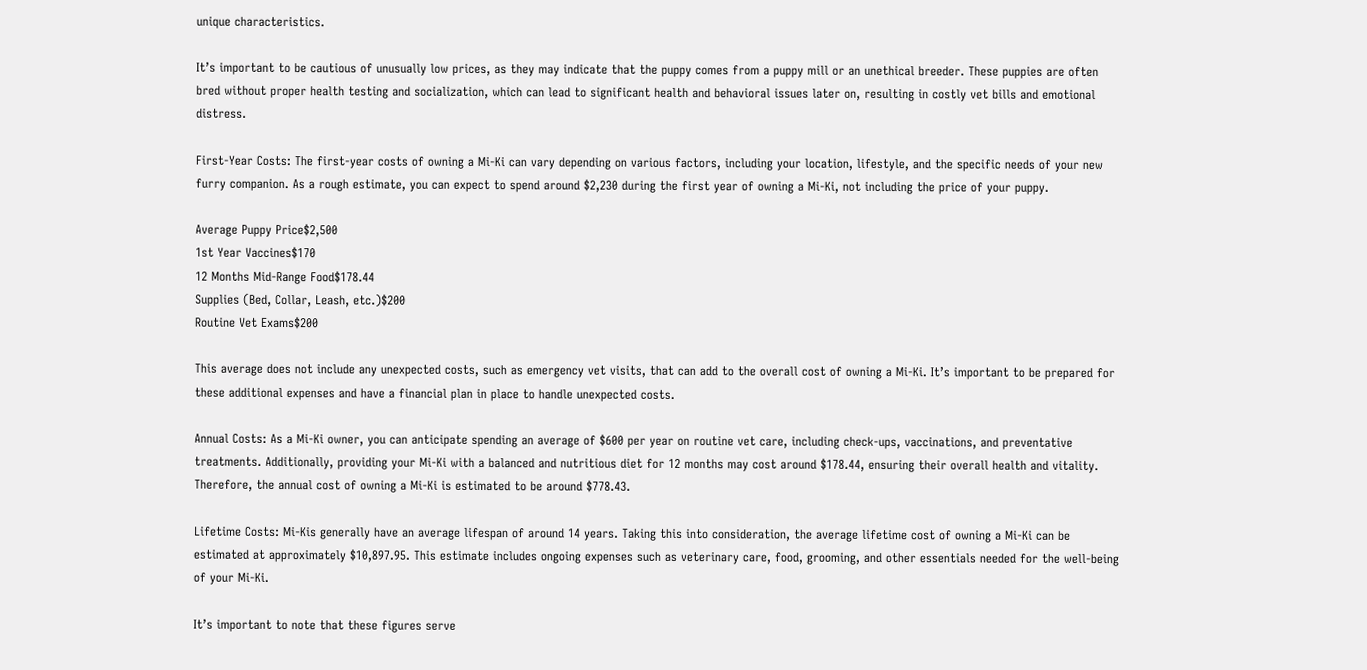unique characteristics.

It’s important to be cautious of unusually low prices, as they may indicate that the puppy comes from a puppy mill or an unethical breeder. These puppies are often bred without proper health testing and socialization, which can lead to significant health and behavioral issues later on, resulting in costly vet bills and emotional distress.

First-Year Costs: The first-year costs of owning a Mi-Ki can vary depending on various factors, including your location, lifestyle, and the specific needs of your new furry companion. As a rough estimate, you can expect to spend around $2,230 during the first year of owning a Mi-Ki, not including the price of your puppy.

Average Puppy Price$2,500
1st Year Vaccines$170
12 Months Mid-Range Food$178.44
Supplies (Bed, Collar, Leash, etc.)$200
Routine Vet Exams$200

This average does not include any unexpected costs, such as emergency vet visits, that can add to the overall cost of owning a Mi-Ki. It’s important to be prepared for these additional expenses and have a financial plan in place to handle unexpected costs.

Annual Costs: As a Mi-Ki owner, you can anticipate spending an average of $600 per year on routine vet care, including check-ups, vaccinations, and preventative treatments. Additionally, providing your Mi-Ki with a balanced and nutritious diet for 12 months may cost around $178.44, ensuring their overall health and vitality. Therefore, the annual cost of owning a Mi-Ki is estimated to be around $778.43.

Lifetime Costs: Mi-Kis generally have an average lifespan of around 14 years. Taking this into consideration, the average lifetime cost of owning a Mi-Ki can be estimated at approximately $10,897.95. This estimate includes ongoing expenses such as veterinary care, food, grooming, and other essentials needed for the well-being of your Mi-Ki.

It’s important to note that these figures serve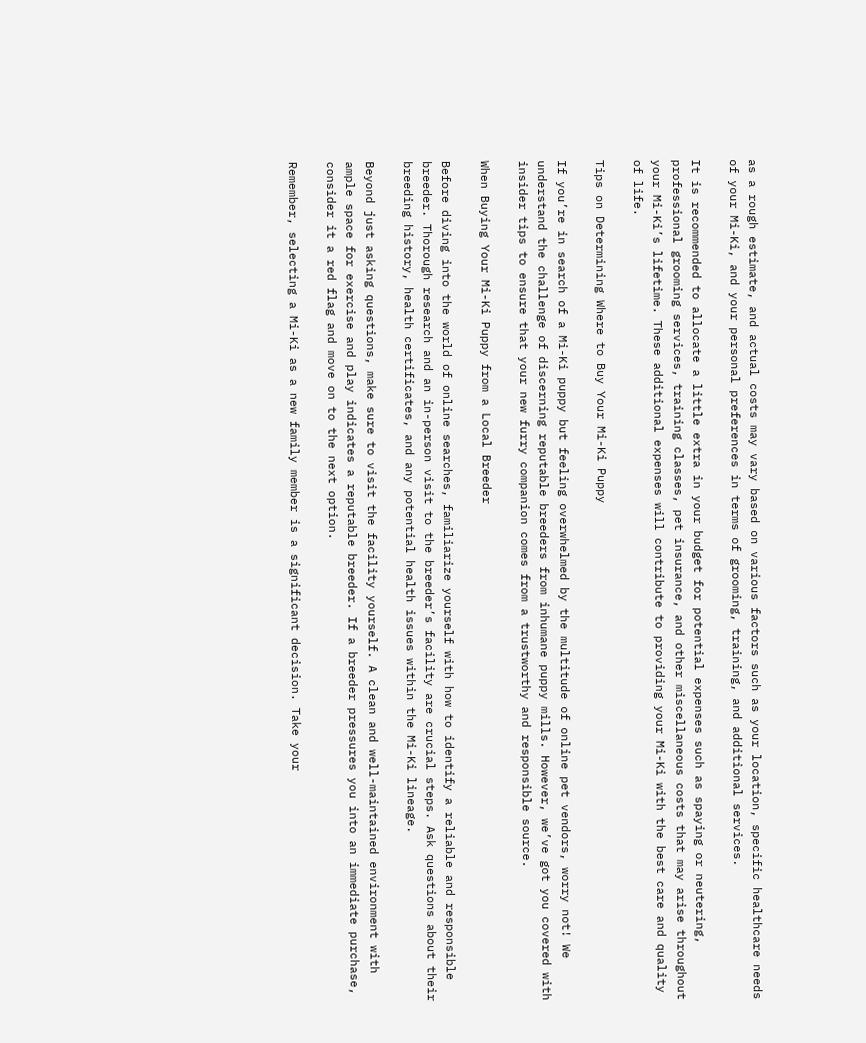as a rough estimate, and actual costs may vary based on various factors such as your location, specific healthcare needs of your Mi-Ki, and your personal preferences in terms of grooming, training, and additional services.

It is recommended to allocate a little extra in your budget for potential expenses such as spaying or neutering, professional grooming services, training classes, pet insurance, and other miscellaneous costs that may arise throughout your Mi-Ki’s lifetime. These additional expenses will contribute to providing your Mi-Ki with the best care and quality of life.

Tips on Determining Where to Buy Your Mi-Ki Puppy

If you’re in search of a Mi-Ki puppy but feeling overwhelmed by the multitude of online pet vendors, worry not! We understand the challenge of discerning reputable breeders from inhumane puppy mills. However, we’ve got you covered with insider tips to ensure that your new furry companion comes from a trustworthy and responsible source.

When Buying Your Mi-Ki Puppy from a Local Breeder

Before diving into the world of online searches, familiarize yourself with how to identify a reliable and responsible breeder. Thorough research and an in-person visit to the breeder’s facility are crucial steps. Ask questions about their breeding history, health certificates, and any potential health issues within the Mi-Ki lineage.

Beyond just asking questions, make sure to visit the facility yourself. A clean and well-maintained environment with ample space for exercise and play indicates a reputable breeder. If a breeder pressures you into an immediate purchase, consider it a red flag and move on to the next option.

Remember, selecting a Mi-Ki as a new family member is a significant decision. Take your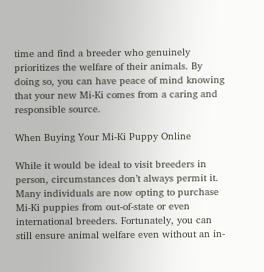time and find a breeder who genuinely prioritizes the welfare of their animals. By doing so, you can have peace of mind knowing that your new Mi-Ki comes from a caring and responsible source.

When Buying Your Mi-Ki Puppy Online

While it would be ideal to visit breeders in person, circumstances don’t always permit it. Many individuals are now opting to purchase Mi-Ki puppies from out-of-state or even international breeders. Fortunately, you can still ensure animal welfare even without an in-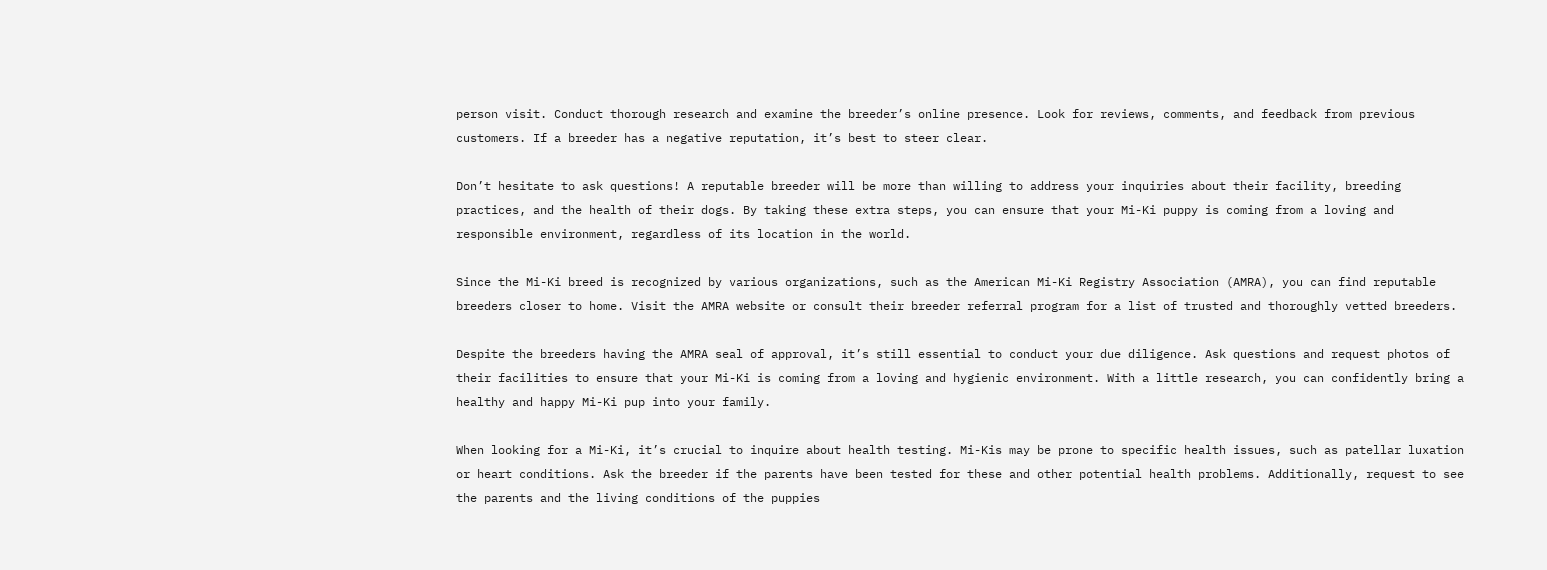person visit. Conduct thorough research and examine the breeder’s online presence. Look for reviews, comments, and feedback from previous customers. If a breeder has a negative reputation, it’s best to steer clear.

Don’t hesitate to ask questions! A reputable breeder will be more than willing to address your inquiries about their facility, breeding practices, and the health of their dogs. By taking these extra steps, you can ensure that your Mi-Ki puppy is coming from a loving and responsible environment, regardless of its location in the world.

Since the Mi-Ki breed is recognized by various organizations, such as the American Mi-Ki Registry Association (AMRA), you can find reputable breeders closer to home. Visit the AMRA website or consult their breeder referral program for a list of trusted and thoroughly vetted breeders.

Despite the breeders having the AMRA seal of approval, it’s still essential to conduct your due diligence. Ask questions and request photos of their facilities to ensure that your Mi-Ki is coming from a loving and hygienic environment. With a little research, you can confidently bring a healthy and happy Mi-Ki pup into your family.

When looking for a Mi-Ki, it’s crucial to inquire about health testing. Mi-Kis may be prone to specific health issues, such as patellar luxation or heart conditions. Ask the breeder if the parents have been tested for these and other potential health problems. Additionally, request to see the parents and the living conditions of the puppies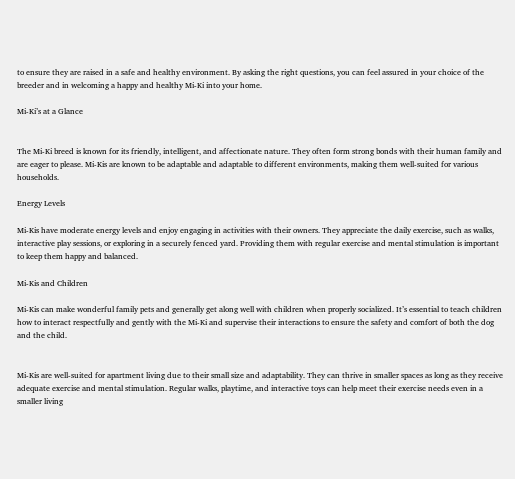to ensure they are raised in a safe and healthy environment. By asking the right questions, you can feel assured in your choice of the breeder and in welcoming a happy and healthy Mi-Ki into your home.

Mi-Ki’s at a Glance


The Mi-Ki breed is known for its friendly, intelligent, and affectionate nature. They often form strong bonds with their human family and are eager to please. Mi-Kis are known to be adaptable and adaptable to different environments, making them well-suited for various households.

Energy Levels

Mi-Kis have moderate energy levels and enjoy engaging in activities with their owners. They appreciate the daily exercise, such as walks, interactive play sessions, or exploring in a securely fenced yard. Providing them with regular exercise and mental stimulation is important to keep them happy and balanced.

Mi-Kis and Children

Mi-Kis can make wonderful family pets and generally get along well with children when properly socialized. It’s essential to teach children how to interact respectfully and gently with the Mi-Ki and supervise their interactions to ensure the safety and comfort of both the dog and the child.


Mi-Kis are well-suited for apartment living due to their small size and adaptability. They can thrive in smaller spaces as long as they receive adequate exercise and mental stimulation. Regular walks, playtime, and interactive toys can help meet their exercise needs even in a smaller living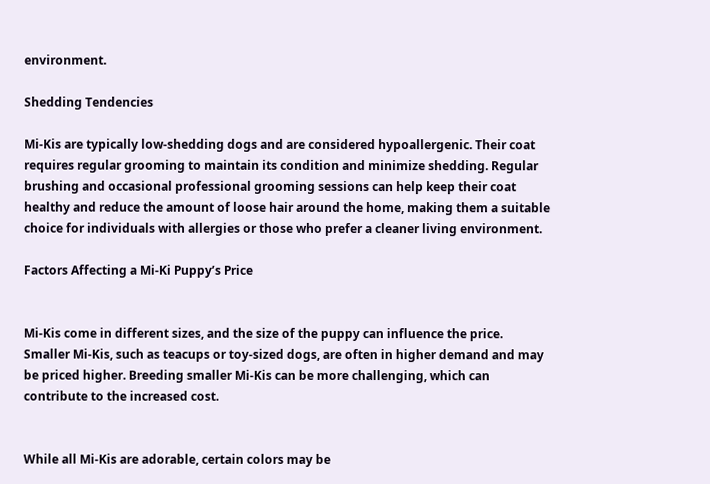environment.

Shedding Tendencies

Mi-Kis are typically low-shedding dogs and are considered hypoallergenic. Their coat requires regular grooming to maintain its condition and minimize shedding. Regular brushing and occasional professional grooming sessions can help keep their coat healthy and reduce the amount of loose hair around the home, making them a suitable choice for individuals with allergies or those who prefer a cleaner living environment.

Factors Affecting a Mi-Ki Puppy’s Price


Mi-Kis come in different sizes, and the size of the puppy can influence the price. Smaller Mi-Kis, such as teacups or toy-sized dogs, are often in higher demand and may be priced higher. Breeding smaller Mi-Kis can be more challenging, which can contribute to the increased cost.


While all Mi-Kis are adorable, certain colors may be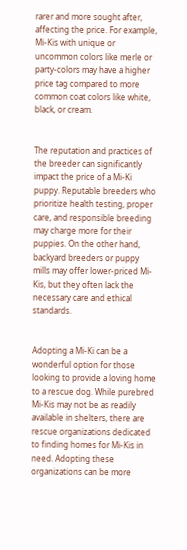rarer and more sought after, affecting the price. For example, Mi-Kis with unique or uncommon colors like merle or party-colors may have a higher price tag compared to more common coat colors like white, black, or cream.


The reputation and practices of the breeder can significantly impact the price of a Mi-Ki puppy. Reputable breeders who prioritize health testing, proper care, and responsible breeding may charge more for their puppies. On the other hand, backyard breeders or puppy mills may offer lower-priced Mi-Kis, but they often lack the necessary care and ethical standards.


Adopting a Mi-Ki can be a wonderful option for those looking to provide a loving home to a rescue dog. While purebred Mi-Kis may not be as readily available in shelters, there are rescue organizations dedicated to finding homes for Mi-Kis in need. Adopting these organizations can be more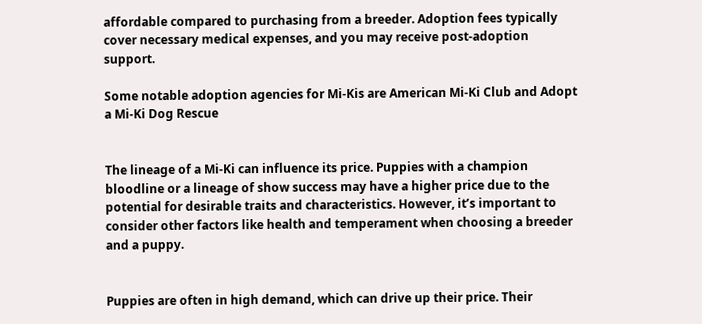affordable compared to purchasing from a breeder. Adoption fees typically cover necessary medical expenses, and you may receive post-adoption support.

Some notable adoption agencies for Mi-Kis are American Mi-Ki Club and Adopt a Mi-Ki Dog Rescue


The lineage of a Mi-Ki can influence its price. Puppies with a champion bloodline or a lineage of show success may have a higher price due to the potential for desirable traits and characteristics. However, it’s important to consider other factors like health and temperament when choosing a breeder and a puppy.


Puppies are often in high demand, which can drive up their price. Their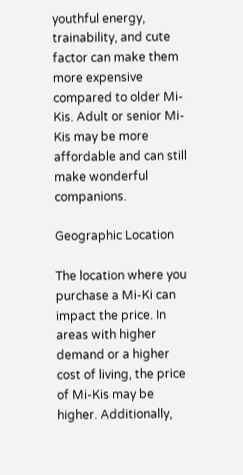youthful energy, trainability, and cute factor can make them more expensive compared to older Mi-Kis. Adult or senior Mi-Kis may be more affordable and can still make wonderful companions.

Geographic Location

The location where you purchase a Mi-Ki can impact the price. In areas with higher demand or a higher cost of living, the price of Mi-Kis may be higher. Additionally,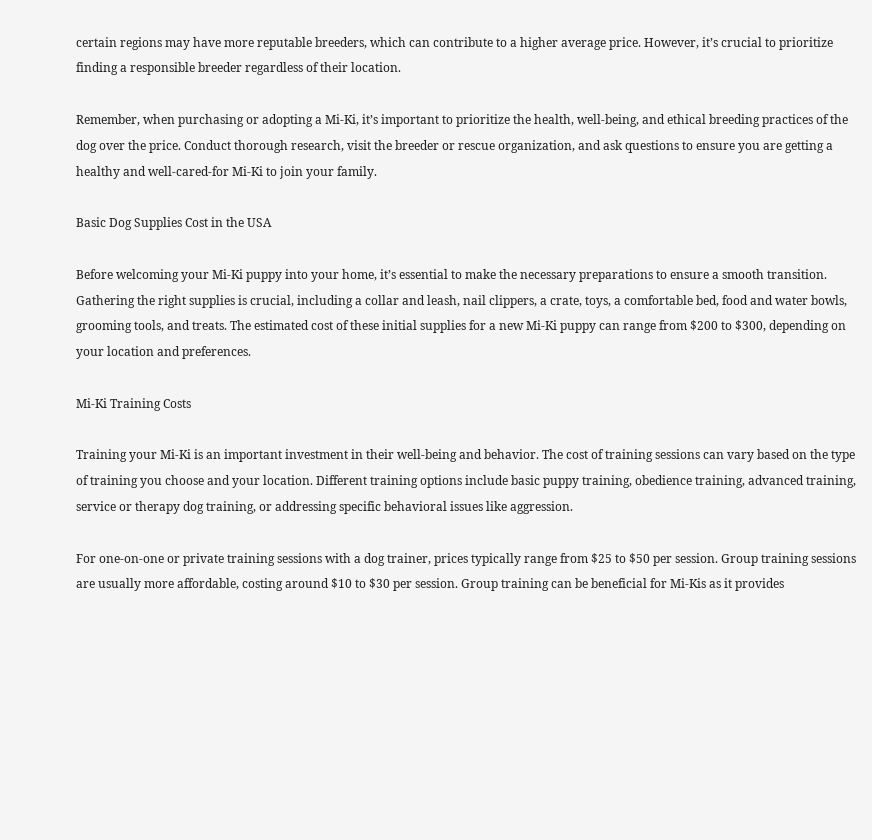certain regions may have more reputable breeders, which can contribute to a higher average price. However, it’s crucial to prioritize finding a responsible breeder regardless of their location.

Remember, when purchasing or adopting a Mi-Ki, it’s important to prioritize the health, well-being, and ethical breeding practices of the dog over the price. Conduct thorough research, visit the breeder or rescue organization, and ask questions to ensure you are getting a healthy and well-cared-for Mi-Ki to join your family.

Basic Dog Supplies Cost in the USA

Before welcoming your Mi-Ki puppy into your home, it’s essential to make the necessary preparations to ensure a smooth transition. Gathering the right supplies is crucial, including a collar and leash, nail clippers, a crate, toys, a comfortable bed, food and water bowls, grooming tools, and treats. The estimated cost of these initial supplies for a new Mi-Ki puppy can range from $200 to $300, depending on your location and preferences.

Mi-Ki Training Costs

Training your Mi-Ki is an important investment in their well-being and behavior. The cost of training sessions can vary based on the type of training you choose and your location. Different training options include basic puppy training, obedience training, advanced training, service or therapy dog training, or addressing specific behavioral issues like aggression.

For one-on-one or private training sessions with a dog trainer, prices typically range from $25 to $50 per session. Group training sessions are usually more affordable, costing around $10 to $30 per session. Group training can be beneficial for Mi-Kis as it provides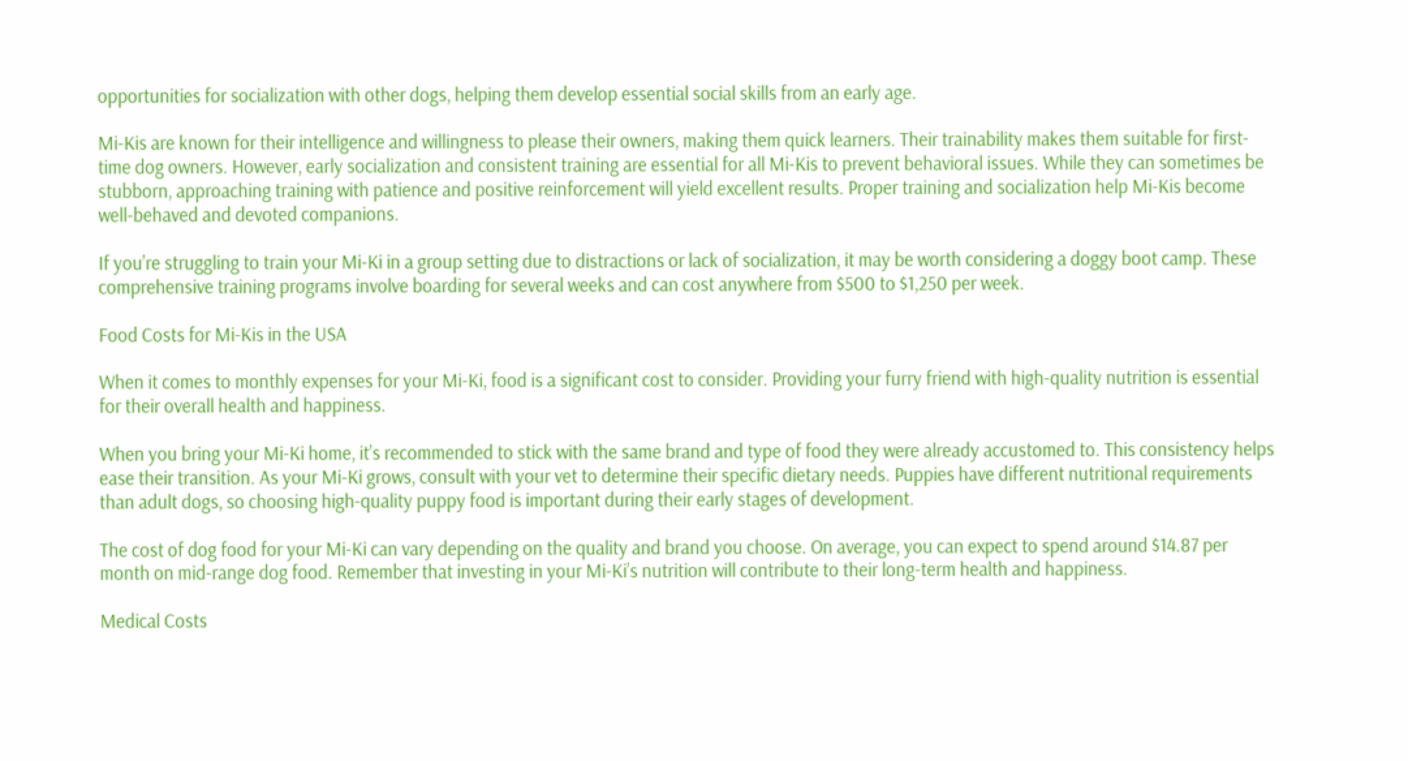opportunities for socialization with other dogs, helping them develop essential social skills from an early age.

Mi-Kis are known for their intelligence and willingness to please their owners, making them quick learners. Their trainability makes them suitable for first-time dog owners. However, early socialization and consistent training are essential for all Mi-Kis to prevent behavioral issues. While they can sometimes be stubborn, approaching training with patience and positive reinforcement will yield excellent results. Proper training and socialization help Mi-Kis become well-behaved and devoted companions.

If you’re struggling to train your Mi-Ki in a group setting due to distractions or lack of socialization, it may be worth considering a doggy boot camp. These comprehensive training programs involve boarding for several weeks and can cost anywhere from $500 to $1,250 per week.

Food Costs for Mi-Kis in the USA

When it comes to monthly expenses for your Mi-Ki, food is a significant cost to consider. Providing your furry friend with high-quality nutrition is essential for their overall health and happiness.

When you bring your Mi-Ki home, it’s recommended to stick with the same brand and type of food they were already accustomed to. This consistency helps ease their transition. As your Mi-Ki grows, consult with your vet to determine their specific dietary needs. Puppies have different nutritional requirements than adult dogs, so choosing high-quality puppy food is important during their early stages of development.

The cost of dog food for your Mi-Ki can vary depending on the quality and brand you choose. On average, you can expect to spend around $14.87 per month on mid-range dog food. Remember that investing in your Mi-Ki’s nutrition will contribute to their long-term health and happiness.

Medical Costs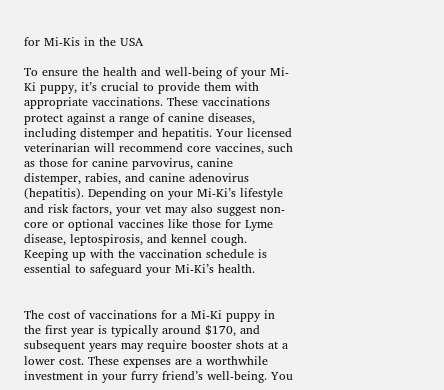for Mi-Kis in the USA

To ensure the health and well-being of your Mi-Ki puppy, it’s crucial to provide them with appropriate vaccinations. These vaccinations protect against a range of canine diseases, including distemper and hepatitis. Your licensed veterinarian will recommend core vaccines, such as those for canine parvovirus, canine distemper, rabies, and canine adenovirus (hepatitis). Depending on your Mi-Ki’s lifestyle and risk factors, your vet may also suggest non-core or optional vaccines like those for Lyme disease, leptospirosis, and kennel cough. Keeping up with the vaccination schedule is essential to safeguard your Mi-Ki’s health.


The cost of vaccinations for a Mi-Ki puppy in the first year is typically around $170, and subsequent years may require booster shots at a lower cost. These expenses are a worthwhile investment in your furry friend’s well-being. You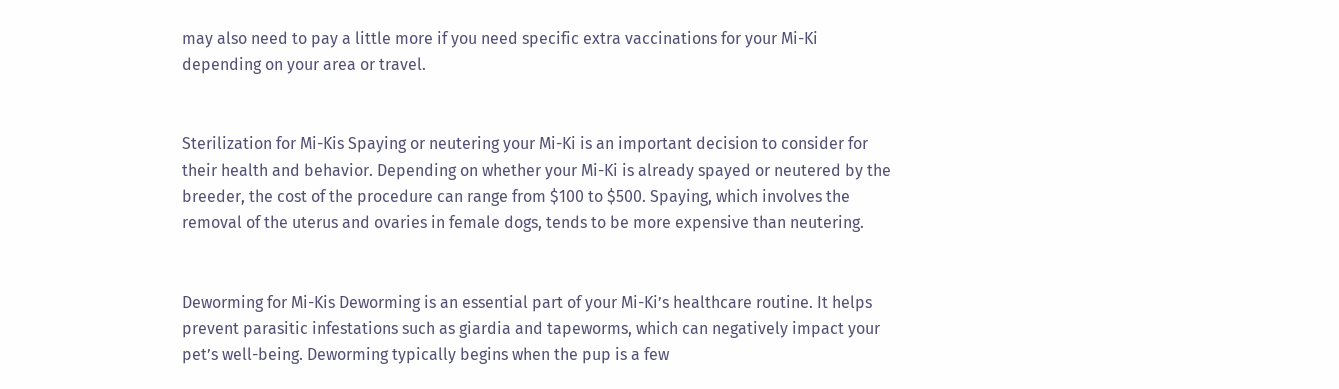may also need to pay a little more if you need specific extra vaccinations for your Mi-Ki depending on your area or travel.


Sterilization for Mi-Kis Spaying or neutering your Mi-Ki is an important decision to consider for their health and behavior. Depending on whether your Mi-Ki is already spayed or neutered by the breeder, the cost of the procedure can range from $100 to $500. Spaying, which involves the removal of the uterus and ovaries in female dogs, tends to be more expensive than neutering.


Deworming for Mi-Kis Deworming is an essential part of your Mi-Ki’s healthcare routine. It helps prevent parasitic infestations such as giardia and tapeworms, which can negatively impact your pet’s well-being. Deworming typically begins when the pup is a few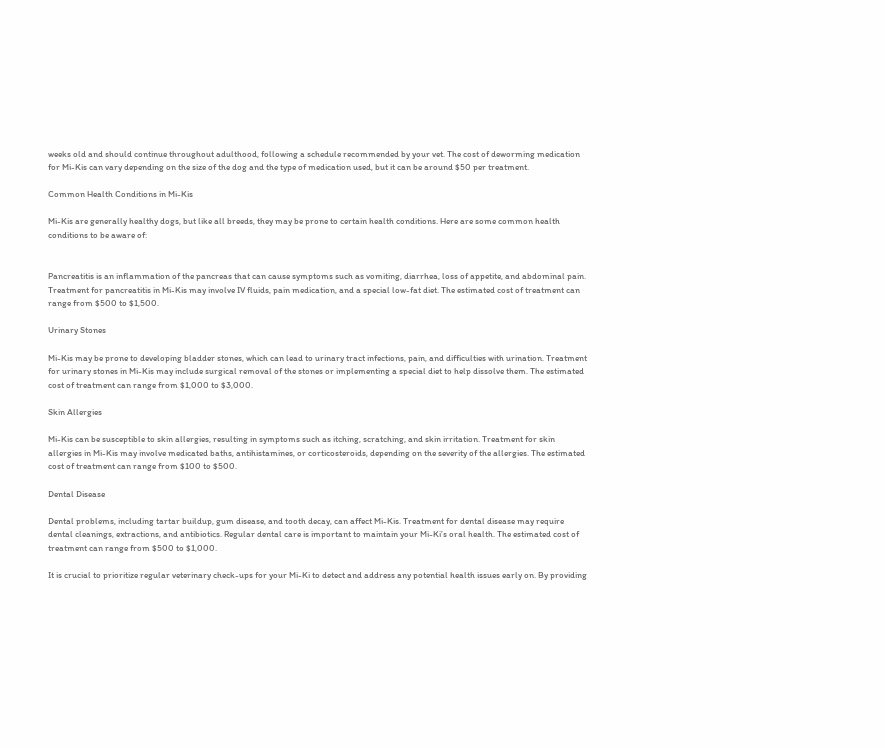weeks old and should continue throughout adulthood, following a schedule recommended by your vet. The cost of deworming medication for Mi-Kis can vary depending on the size of the dog and the type of medication used, but it can be around $50 per treatment.

Common Health Conditions in Mi-Kis

Mi-Kis are generally healthy dogs, but like all breeds, they may be prone to certain health conditions. Here are some common health conditions to be aware of:


Pancreatitis is an inflammation of the pancreas that can cause symptoms such as vomiting, diarrhea, loss of appetite, and abdominal pain. Treatment for pancreatitis in Mi-Kis may involve IV fluids, pain medication, and a special low-fat diet. The estimated cost of treatment can range from $500 to $1,500.

Urinary Stones

Mi-Kis may be prone to developing bladder stones, which can lead to urinary tract infections, pain, and difficulties with urination. Treatment for urinary stones in Mi-Kis may include surgical removal of the stones or implementing a special diet to help dissolve them. The estimated cost of treatment can range from $1,000 to $3,000.

Skin Allergies

Mi-Kis can be susceptible to skin allergies, resulting in symptoms such as itching, scratching, and skin irritation. Treatment for skin allergies in Mi-Kis may involve medicated baths, antihistamines, or corticosteroids, depending on the severity of the allergies. The estimated cost of treatment can range from $100 to $500.

Dental Disease

Dental problems, including tartar buildup, gum disease, and tooth decay, can affect Mi-Kis. Treatment for dental disease may require dental cleanings, extractions, and antibiotics. Regular dental care is important to maintain your Mi-Ki’s oral health. The estimated cost of treatment can range from $500 to $1,000.

It is crucial to prioritize regular veterinary check-ups for your Mi-Ki to detect and address any potential health issues early on. By providing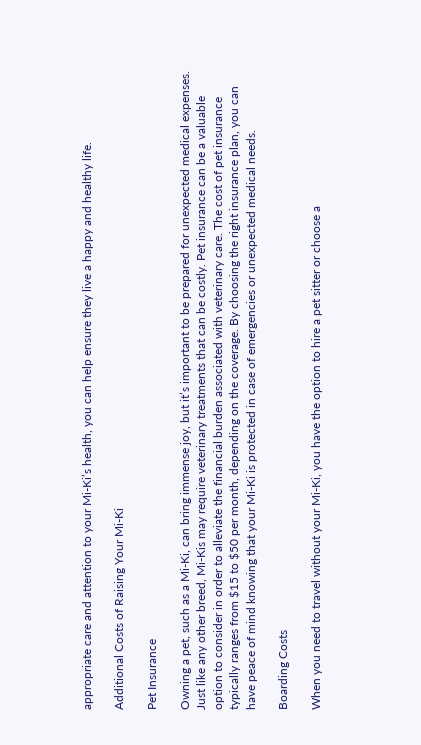appropriate care and attention to your Mi-Ki’s health, you can help ensure they live a happy and healthy life.

Additional Costs of Raising Your Mi-Ki

Pet Insurance

Owning a pet, such as a Mi-Ki, can bring immense joy, but it’s important to be prepared for unexpected medical expenses. Just like any other breed, Mi-Kis may require veterinary treatments that can be costly. Pet insurance can be a valuable option to consider in order to alleviate the financial burden associated with veterinary care. The cost of pet insurance typically ranges from $15 to $50 per month, depending on the coverage. By choosing the right insurance plan, you can have peace of mind knowing that your Mi-Ki is protected in case of emergencies or unexpected medical needs.

Boarding Costs

When you need to travel without your Mi-Ki, you have the option to hire a pet sitter or choose a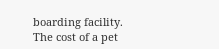boarding facility. The cost of a pet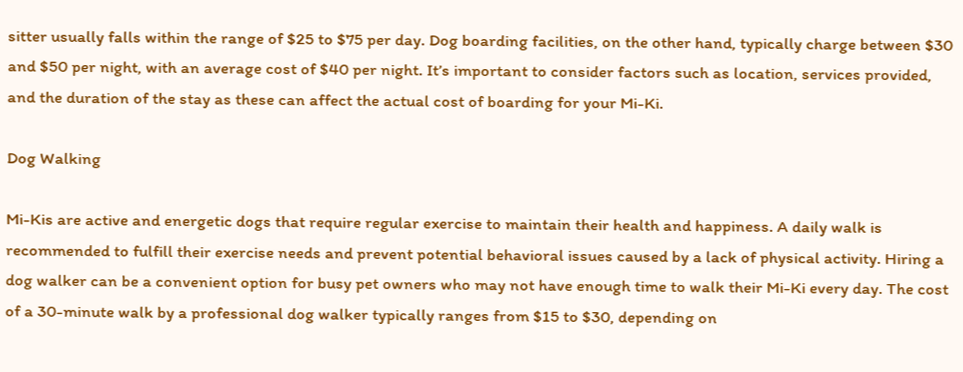sitter usually falls within the range of $25 to $75 per day. Dog boarding facilities, on the other hand, typically charge between $30 and $50 per night, with an average cost of $40 per night. It’s important to consider factors such as location, services provided, and the duration of the stay as these can affect the actual cost of boarding for your Mi-Ki.

Dog Walking

Mi-Kis are active and energetic dogs that require regular exercise to maintain their health and happiness. A daily walk is recommended to fulfill their exercise needs and prevent potential behavioral issues caused by a lack of physical activity. Hiring a dog walker can be a convenient option for busy pet owners who may not have enough time to walk their Mi-Ki every day. The cost of a 30-minute walk by a professional dog walker typically ranges from $15 to $30, depending on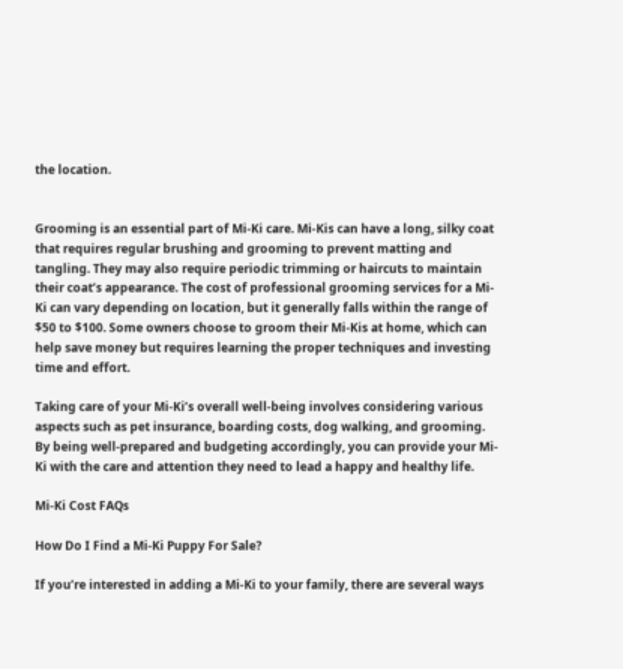the location.


Grooming is an essential part of Mi-Ki care. Mi-Kis can have a long, silky coat that requires regular brushing and grooming to prevent matting and tangling. They may also require periodic trimming or haircuts to maintain their coat’s appearance. The cost of professional grooming services for a Mi-Ki can vary depending on location, but it generally falls within the range of $50 to $100. Some owners choose to groom their Mi-Kis at home, which can help save money but requires learning the proper techniques and investing time and effort.

Taking care of your Mi-Ki’s overall well-being involves considering various aspects such as pet insurance, boarding costs, dog walking, and grooming. By being well-prepared and budgeting accordingly, you can provide your Mi-Ki with the care and attention they need to lead a happy and healthy life.

Mi-Ki Cost FAQs

How Do I Find a Mi-Ki Puppy For Sale?

If you’re interested in adding a Mi-Ki to your family, there are several ways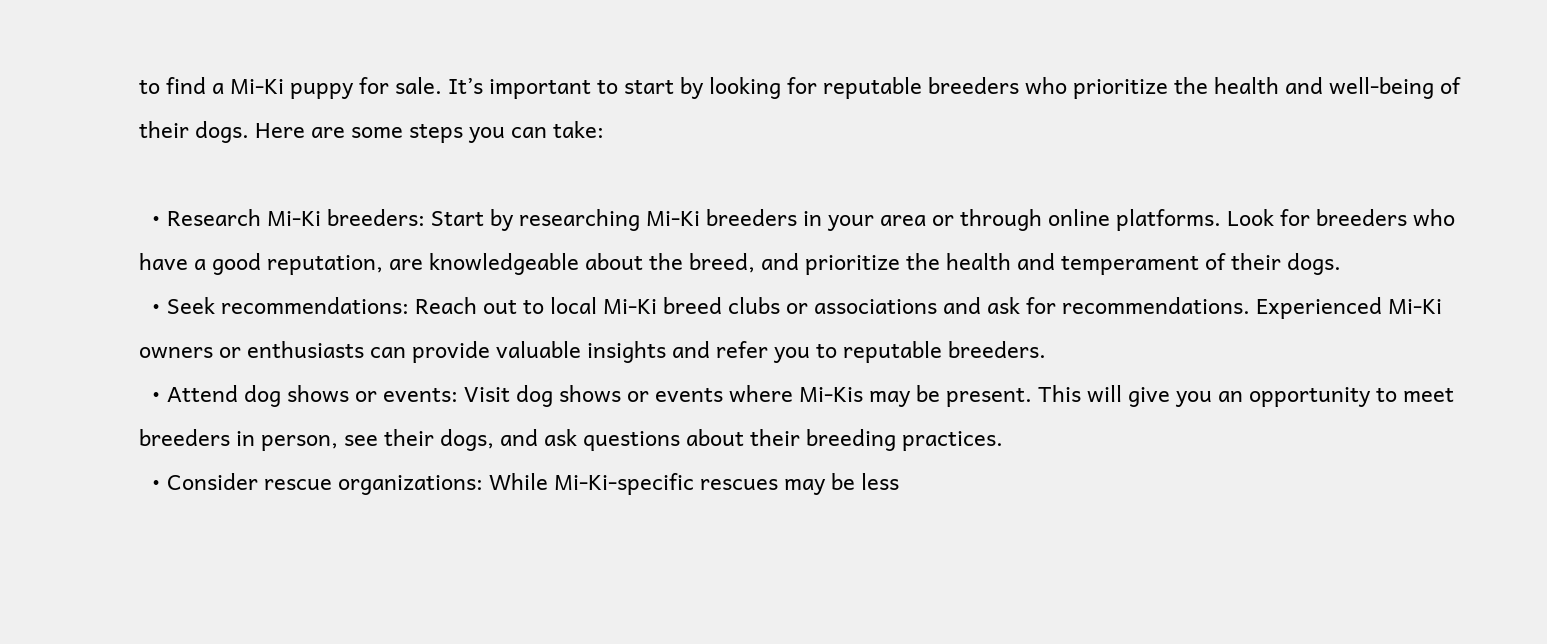to find a Mi-Ki puppy for sale. It’s important to start by looking for reputable breeders who prioritize the health and well-being of their dogs. Here are some steps you can take:

  • Research Mi-Ki breeders: Start by researching Mi-Ki breeders in your area or through online platforms. Look for breeders who have a good reputation, are knowledgeable about the breed, and prioritize the health and temperament of their dogs.
  • Seek recommendations: Reach out to local Mi-Ki breed clubs or associations and ask for recommendations. Experienced Mi-Ki owners or enthusiasts can provide valuable insights and refer you to reputable breeders.
  • Attend dog shows or events: Visit dog shows or events where Mi-Kis may be present. This will give you an opportunity to meet breeders in person, see their dogs, and ask questions about their breeding practices.
  • Consider rescue organizations: While Mi-Ki-specific rescues may be less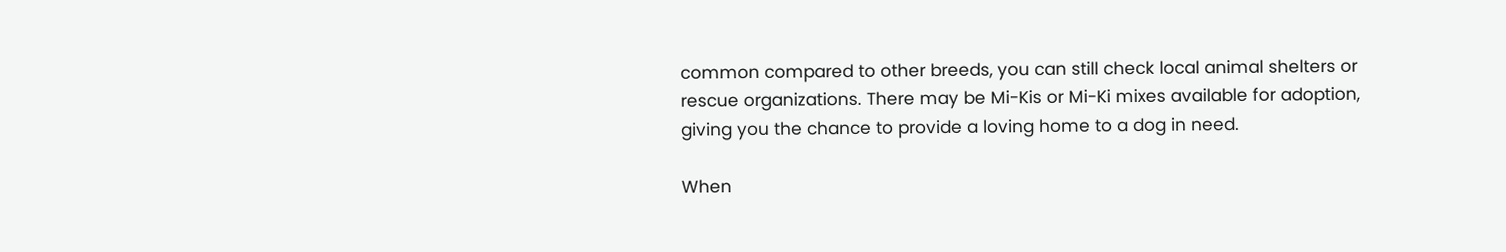common compared to other breeds, you can still check local animal shelters or rescue organizations. There may be Mi-Kis or Mi-Ki mixes available for adoption, giving you the chance to provide a loving home to a dog in need.

When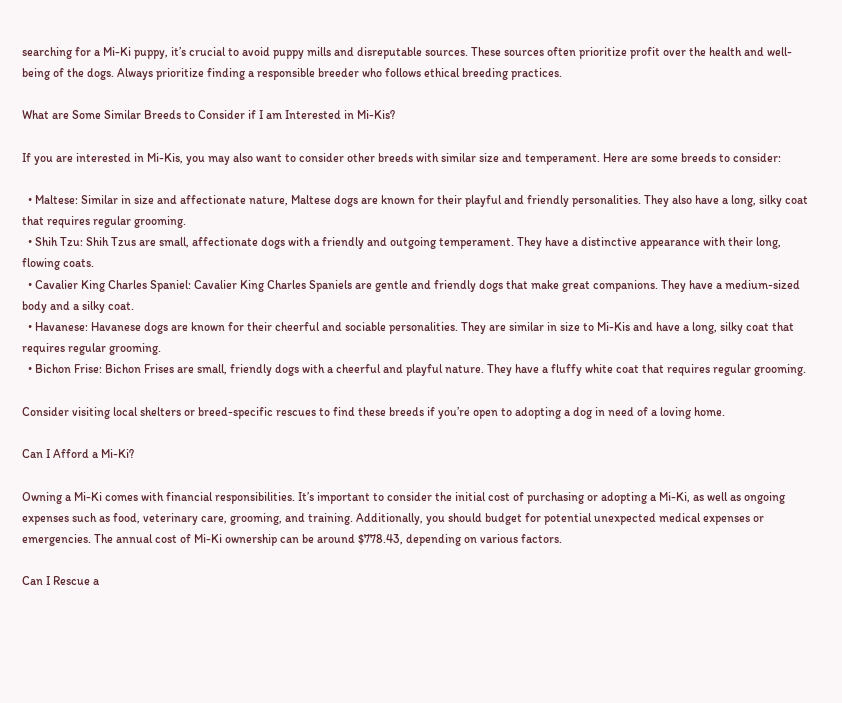searching for a Mi-Ki puppy, it’s crucial to avoid puppy mills and disreputable sources. These sources often prioritize profit over the health and well-being of the dogs. Always prioritize finding a responsible breeder who follows ethical breeding practices.

What are Some Similar Breeds to Consider if I am Interested in Mi-Kis?

If you are interested in Mi-Kis, you may also want to consider other breeds with similar size and temperament. Here are some breeds to consider:

  • Maltese: Similar in size and affectionate nature, Maltese dogs are known for their playful and friendly personalities. They also have a long, silky coat that requires regular grooming.
  • Shih Tzu: Shih Tzus are small, affectionate dogs with a friendly and outgoing temperament. They have a distinctive appearance with their long, flowing coats.
  • Cavalier King Charles Spaniel: Cavalier King Charles Spaniels are gentle and friendly dogs that make great companions. They have a medium-sized body and a silky coat.
  • Havanese: Havanese dogs are known for their cheerful and sociable personalities. They are similar in size to Mi-Kis and have a long, silky coat that requires regular grooming.
  • Bichon Frise: Bichon Frises are small, friendly dogs with a cheerful and playful nature. They have a fluffy white coat that requires regular grooming.

Consider visiting local shelters or breed-specific rescues to find these breeds if you’re open to adopting a dog in need of a loving home.

Can I Afford a Mi-Ki?

Owning a Mi-Ki comes with financial responsibilities. It’s important to consider the initial cost of purchasing or adopting a Mi-Ki, as well as ongoing expenses such as food, veterinary care, grooming, and training. Additionally, you should budget for potential unexpected medical expenses or emergencies. The annual cost of Mi-Ki ownership can be around $778.43, depending on various factors.

Can I Rescue a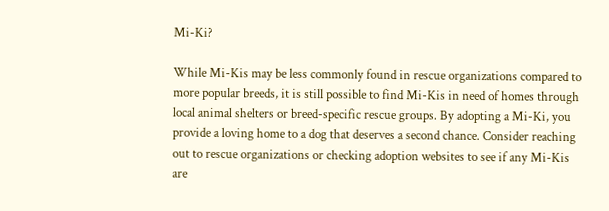Mi-Ki?

While Mi-Kis may be less commonly found in rescue organizations compared to more popular breeds, it is still possible to find Mi-Kis in need of homes through local animal shelters or breed-specific rescue groups. By adopting a Mi-Ki, you provide a loving home to a dog that deserves a second chance. Consider reaching out to rescue organizations or checking adoption websites to see if any Mi-Kis are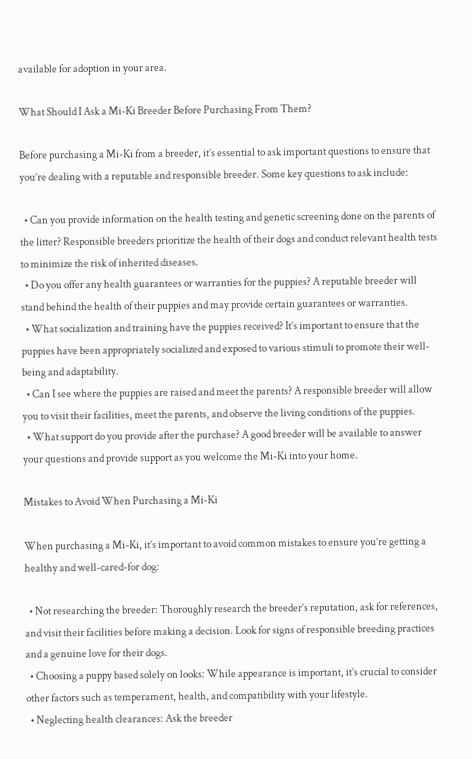available for adoption in your area.

What Should I Ask a Mi-Ki Breeder Before Purchasing From Them?

Before purchasing a Mi-Ki from a breeder, it’s essential to ask important questions to ensure that you’re dealing with a reputable and responsible breeder. Some key questions to ask include:

  • Can you provide information on the health testing and genetic screening done on the parents of the litter? Responsible breeders prioritize the health of their dogs and conduct relevant health tests to minimize the risk of inherited diseases.
  • Do you offer any health guarantees or warranties for the puppies? A reputable breeder will stand behind the health of their puppies and may provide certain guarantees or warranties.
  • What socialization and training have the puppies received? It’s important to ensure that the puppies have been appropriately socialized and exposed to various stimuli to promote their well-being and adaptability.
  • Can I see where the puppies are raised and meet the parents? A responsible breeder will allow you to visit their facilities, meet the parents, and observe the living conditions of the puppies.
  • What support do you provide after the purchase? A good breeder will be available to answer your questions and provide support as you welcome the Mi-Ki into your home.

Mistakes to Avoid When Purchasing a Mi-Ki

When purchasing a Mi-Ki, it’s important to avoid common mistakes to ensure you’re getting a healthy and well-cared-for dog:

  • Not researching the breeder: Thoroughly research the breeder’s reputation, ask for references, and visit their facilities before making a decision. Look for signs of responsible breeding practices and a genuine love for their dogs.
  • Choosing a puppy based solely on looks: While appearance is important, it’s crucial to consider other factors such as temperament, health, and compatibility with your lifestyle.
  • Neglecting health clearances: Ask the breeder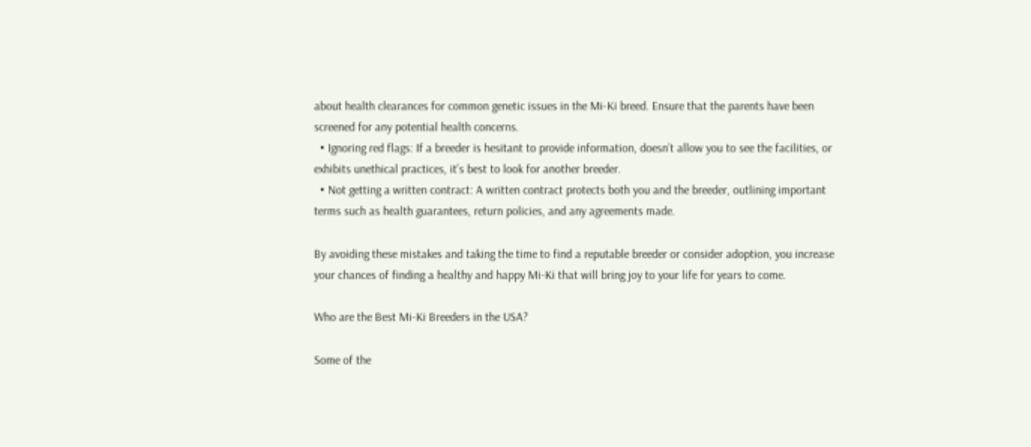about health clearances for common genetic issues in the Mi-Ki breed. Ensure that the parents have been screened for any potential health concerns.
  • Ignoring red flags: If a breeder is hesitant to provide information, doesn’t allow you to see the facilities, or exhibits unethical practices, it’s best to look for another breeder.
  • Not getting a written contract: A written contract protects both you and the breeder, outlining important terms such as health guarantees, return policies, and any agreements made.

By avoiding these mistakes and taking the time to find a reputable breeder or consider adoption, you increase your chances of finding a healthy and happy Mi-Ki that will bring joy to your life for years to come.

Who are the Best Mi-Ki Breeders in the USA?

Some of the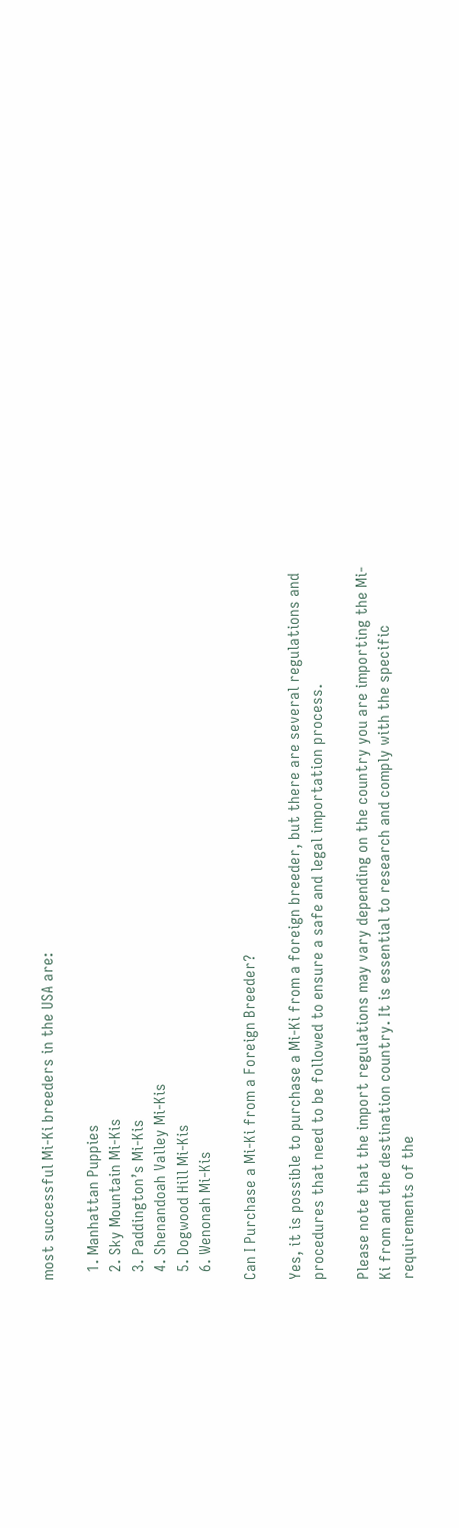most successful Mi-Ki breeders in the USA are:

  1. Manhattan Puppies
  2. Sky Mountain Mi-Kis
  3. Paddington’s Mi-Kis
  4. Shenandoah Valley Mi-Kis
  5. Dogwood Hill Mi-Kis
  6. Wenonah Mi-Kis

Can I Purchase a Mi-Ki from a Foreign Breeder?

Yes, it is possible to purchase a Mi-Ki from a foreign breeder, but there are several regulations and procedures that need to be followed to ensure a safe and legal importation process.

Please note that the import regulations may vary depending on the country you are importing the Mi-Ki from and the destination country. It is essential to research and comply with the specific requirements of the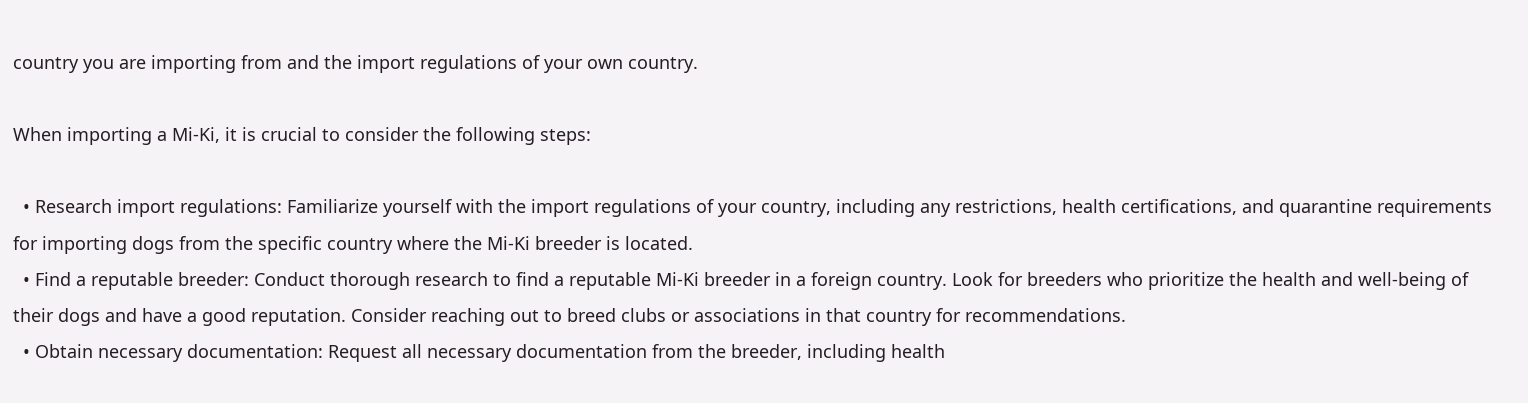country you are importing from and the import regulations of your own country.

When importing a Mi-Ki, it is crucial to consider the following steps:

  • Research import regulations: Familiarize yourself with the import regulations of your country, including any restrictions, health certifications, and quarantine requirements for importing dogs from the specific country where the Mi-Ki breeder is located.
  • Find a reputable breeder: Conduct thorough research to find a reputable Mi-Ki breeder in a foreign country. Look for breeders who prioritize the health and well-being of their dogs and have a good reputation. Consider reaching out to breed clubs or associations in that country for recommendations.
  • Obtain necessary documentation: Request all necessary documentation from the breeder, including health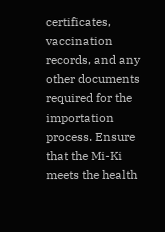certificates, vaccination records, and any other documents required for the importation process. Ensure that the Mi-Ki meets the health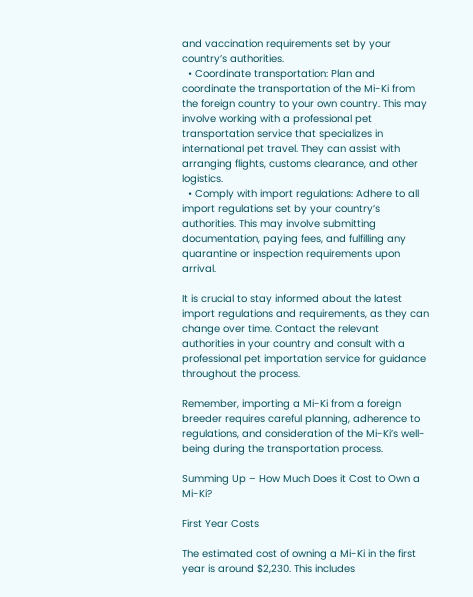and vaccination requirements set by your country’s authorities.
  • Coordinate transportation: Plan and coordinate the transportation of the Mi-Ki from the foreign country to your own country. This may involve working with a professional pet transportation service that specializes in international pet travel. They can assist with arranging flights, customs clearance, and other logistics.
  • Comply with import regulations: Adhere to all import regulations set by your country’s authorities. This may involve submitting documentation, paying fees, and fulfilling any quarantine or inspection requirements upon arrival.

It is crucial to stay informed about the latest import regulations and requirements, as they can change over time. Contact the relevant authorities in your country and consult with a professional pet importation service for guidance throughout the process.

Remember, importing a Mi-Ki from a foreign breeder requires careful planning, adherence to regulations, and consideration of the Mi-Ki’s well-being during the transportation process.

Summing Up – How Much Does it Cost to Own a Mi-Ki?

First Year Costs

The estimated cost of owning a Mi-Ki in the first year is around $2,230. This includes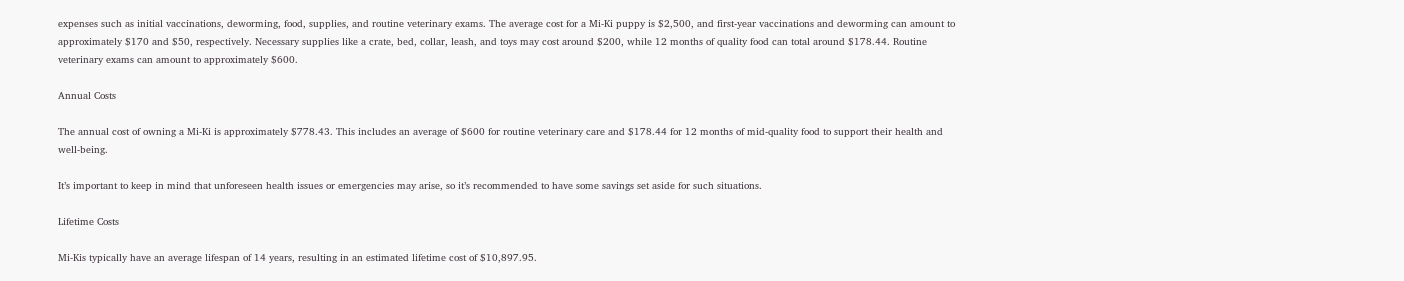expenses such as initial vaccinations, deworming, food, supplies, and routine veterinary exams. The average cost for a Mi-Ki puppy is $2,500, and first-year vaccinations and deworming can amount to approximately $170 and $50, respectively. Necessary supplies like a crate, bed, collar, leash, and toys may cost around $200, while 12 months of quality food can total around $178.44. Routine veterinary exams can amount to approximately $600.

Annual Costs

The annual cost of owning a Mi-Ki is approximately $778.43. This includes an average of $600 for routine veterinary care and $178.44 for 12 months of mid-quality food to support their health and well-being.

It’s important to keep in mind that unforeseen health issues or emergencies may arise, so it’s recommended to have some savings set aside for such situations.

Lifetime Costs

Mi-Kis typically have an average lifespan of 14 years, resulting in an estimated lifetime cost of $10,897.95.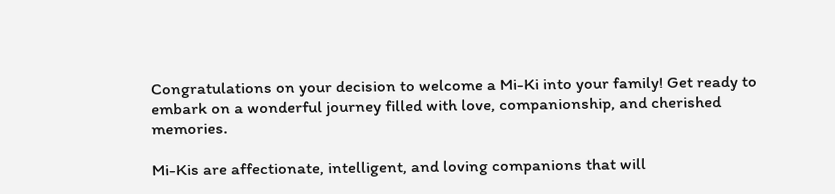Congratulations on your decision to welcome a Mi-Ki into your family! Get ready to embark on a wonderful journey filled with love, companionship, and cherished memories.

Mi-Kis are affectionate, intelligent, and loving companions that will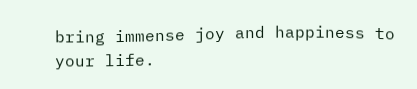bring immense joy and happiness to your life.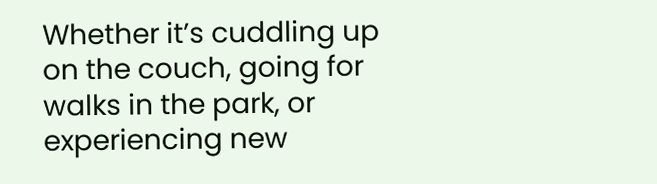Whether it’s cuddling up on the couch, going for walks in the park, or experiencing new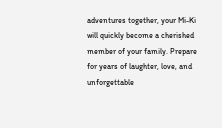adventures together, your Mi-Ki will quickly become a cherished member of your family. Prepare for years of laughter, love, and unforgettable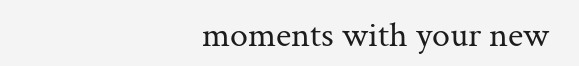moments with your new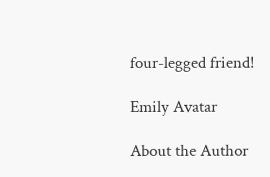four-legged friend!

Emily Avatar

About the Author